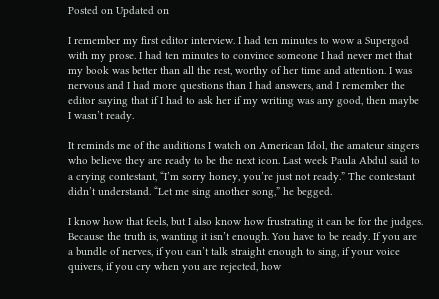Posted on Updated on

I remember my first editor interview. I had ten minutes to wow a Supergod with my prose. I had ten minutes to convince someone I had never met that my book was better than all the rest, worthy of her time and attention. I was nervous and I had more questions than I had answers, and I remember the editor saying that if I had to ask her if my writing was any good, then maybe I wasn’t ready.

It reminds me of the auditions I watch on American Idol, the amateur singers who believe they are ready to be the next icon. Last week Paula Abdul said to a crying contestant, “I’m sorry honey, you’re just not ready.” The contestant didn’t understand. “Let me sing another song,” he begged.

I know how that feels, but I also know how frustrating it can be for the judges. Because the truth is, wanting it isn’t enough. You have to be ready. If you are a bundle of nerves, if you can’t talk straight enough to sing, if your voice quivers, if you cry when you are rejected, how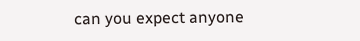can you expect anyone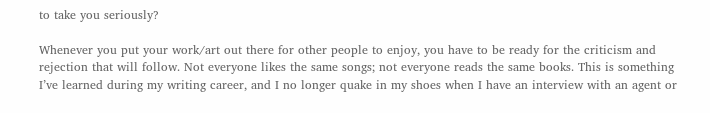to take you seriously?

Whenever you put your work/art out there for other people to enjoy, you have to be ready for the criticism and rejection that will follow. Not everyone likes the same songs; not everyone reads the same books. This is something I’ve learned during my writing career, and I no longer quake in my shoes when I have an interview with an agent or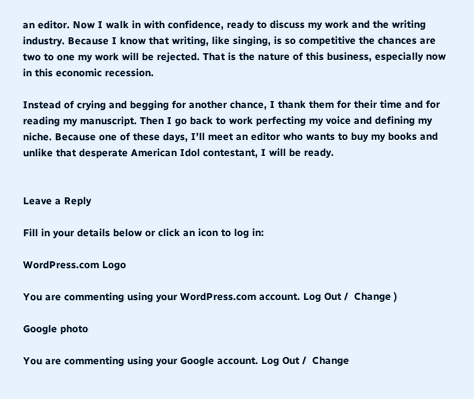an editor. Now I walk in with confidence, ready to discuss my work and the writing industry. Because I know that writing, like singing, is so competitive the chances are two to one my work will be rejected. That is the nature of this business, especially now in this economic recession.

Instead of crying and begging for another chance, I thank them for their time and for reading my manuscript. Then I go back to work perfecting my voice and defining my niche. Because one of these days, I’ll meet an editor who wants to buy my books and unlike that desperate American Idol contestant, I will be ready.


Leave a Reply

Fill in your details below or click an icon to log in:

WordPress.com Logo

You are commenting using your WordPress.com account. Log Out /  Change )

Google photo

You are commenting using your Google account. Log Out /  Change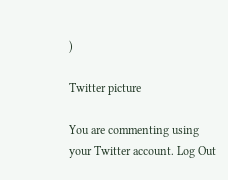)

Twitter picture

You are commenting using your Twitter account. Log Out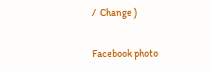/  Change )

Facebook photo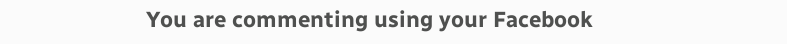You are commenting using your Facebook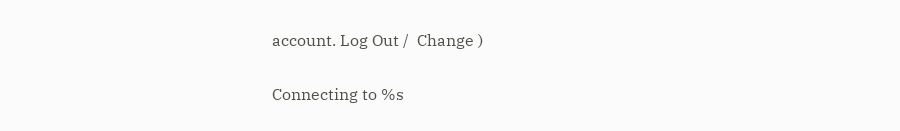account. Log Out /  Change )

Connecting to %s